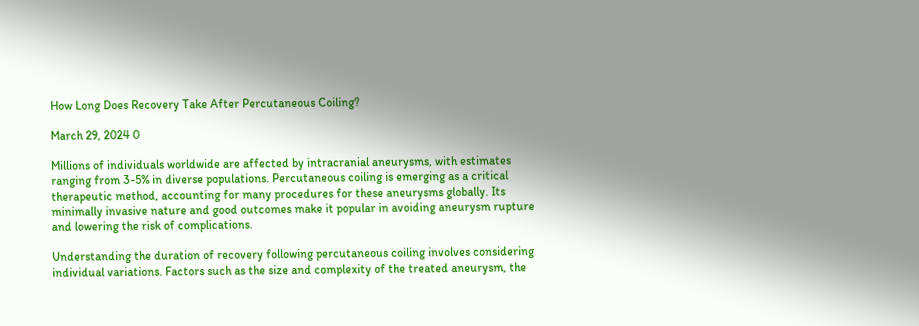How Long Does Recovery Take After Percutaneous Coiling?

March 29, 2024 0

Millions of individuals worldwide are affected by intracranial aneurysms, with estimates ranging from 3-5% in diverse populations. Percutaneous coiling is emerging as a critical therapeutic method, accounting for many procedures for these aneurysms globally. Its minimally invasive nature and good outcomes make it popular in avoiding aneurysm rupture and lowering the risk of complications.

Understanding the duration of recovery following percutaneous coiling involves considering individual variations. Factors such as the size and complexity of the treated aneurysm, the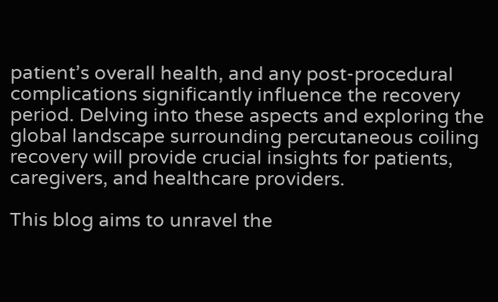patient’s overall health, and any post-procedural complications significantly influence the recovery period. Delving into these aspects and exploring the global landscape surrounding percutaneous coiling recovery will provide crucial insights for patients, caregivers, and healthcare providers.

This blog aims to unravel the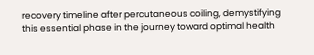recovery timeline after percutaneous coiling, demystifying this essential phase in the journey toward optimal health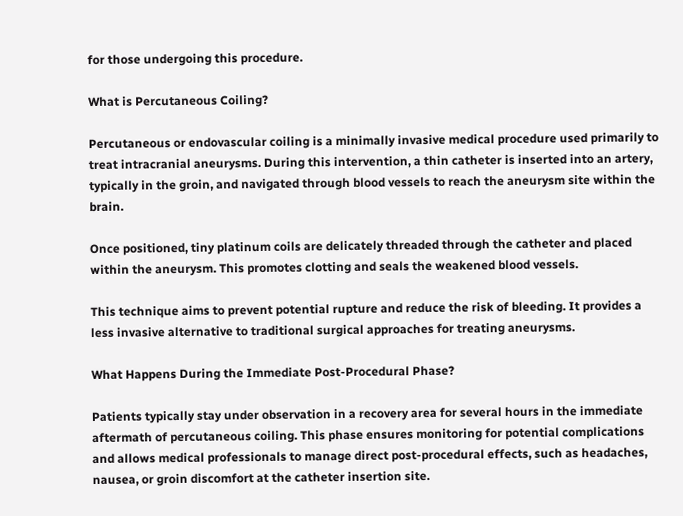for those undergoing this procedure.

What is Percutaneous Coiling?

Percutaneous or endovascular coiling is a minimally invasive medical procedure used primarily to treat intracranial aneurysms. During this intervention, a thin catheter is inserted into an artery, typically in the groin, and navigated through blood vessels to reach the aneurysm site within the brain.

Once positioned, tiny platinum coils are delicately threaded through the catheter and placed within the aneurysm. This promotes clotting and seals the weakened blood vessels.

This technique aims to prevent potential rupture and reduce the risk of bleeding. It provides a less invasive alternative to traditional surgical approaches for treating aneurysms.

What Happens During the Immediate Post-Procedural Phase?

Patients typically stay under observation in a recovery area for several hours in the immediate aftermath of percutaneous coiling. This phase ensures monitoring for potential complications and allows medical professionals to manage direct post-procedural effects, such as headaches, nausea, or groin discomfort at the catheter insertion site.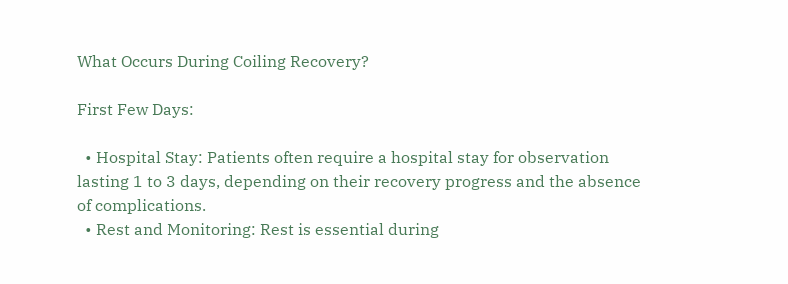What Occurs During Coiling Recovery?

First Few Days:

  • Hospital Stay: Patients often require a hospital stay for observation lasting 1 to 3 days, depending on their recovery progress and the absence of complications.
  • Rest and Monitoring: Rest is essential during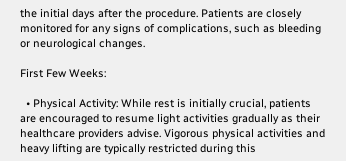the initial days after the procedure. Patients are closely monitored for any signs of complications, such as bleeding or neurological changes.

First Few Weeks:

  • Physical Activity: While rest is initially crucial, patients are encouraged to resume light activities gradually as their healthcare providers advise. Vigorous physical activities and heavy lifting are typically restricted during this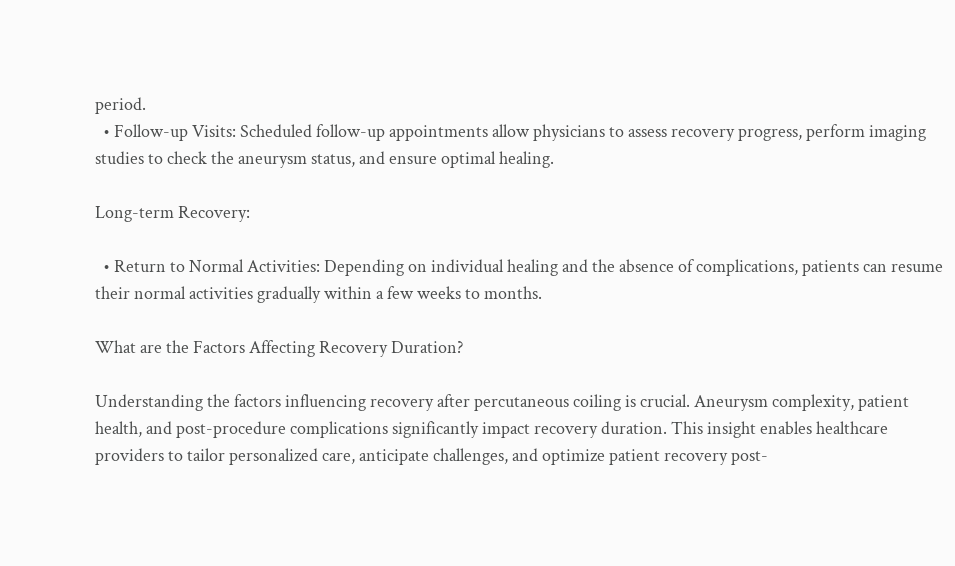period.
  • Follow-up Visits: Scheduled follow-up appointments allow physicians to assess recovery progress, perform imaging studies to check the aneurysm status, and ensure optimal healing.

Long-term Recovery:

  • Return to Normal Activities: Depending on individual healing and the absence of complications, patients can resume their normal activities gradually within a few weeks to months.

What are the Factors Affecting Recovery Duration?

Understanding the factors influencing recovery after percutaneous coiling is crucial. Aneurysm complexity, patient health, and post-procedure complications significantly impact recovery duration. This insight enables healthcare providers to tailor personalized care, anticipate challenges, and optimize patient recovery post-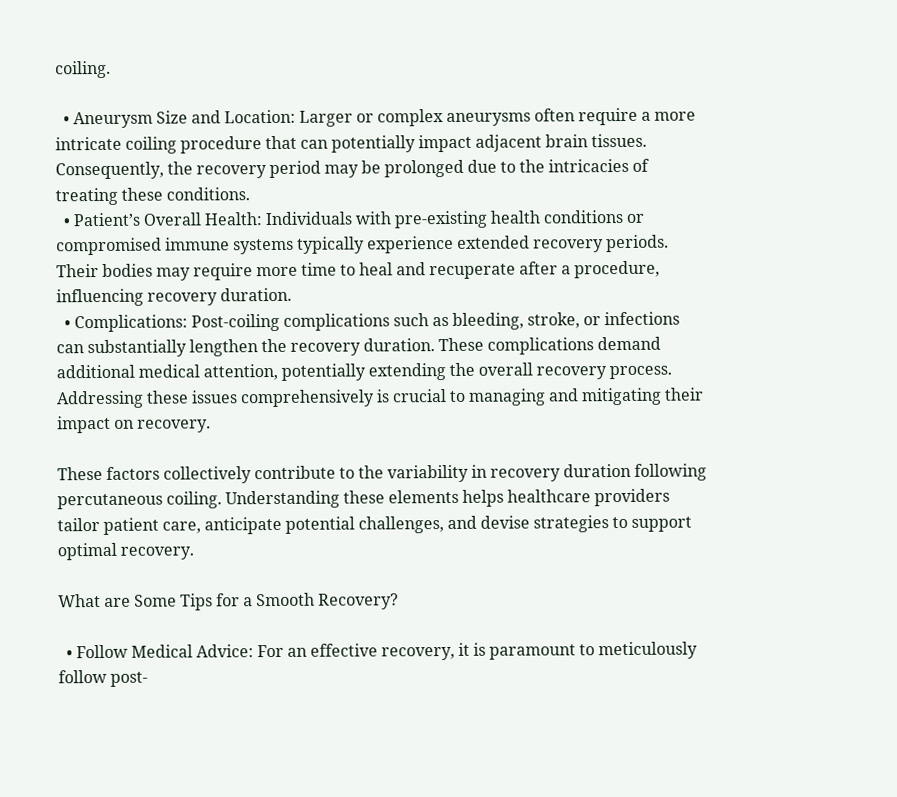coiling.

  • Aneurysm Size and Location: Larger or complex aneurysms often require a more intricate coiling procedure that can potentially impact adjacent brain tissues. Consequently, the recovery period may be prolonged due to the intricacies of treating these conditions.
  • Patient’s Overall Health: Individuals with pre-existing health conditions or compromised immune systems typically experience extended recovery periods. Their bodies may require more time to heal and recuperate after a procedure, influencing recovery duration.
  • Complications: Post-coiling complications such as bleeding, stroke, or infections can substantially lengthen the recovery duration. These complications demand additional medical attention, potentially extending the overall recovery process. Addressing these issues comprehensively is crucial to managing and mitigating their impact on recovery.

These factors collectively contribute to the variability in recovery duration following percutaneous coiling. Understanding these elements helps healthcare providers tailor patient care, anticipate potential challenges, and devise strategies to support optimal recovery.

What are Some Tips for a Smooth Recovery?

  • Follow Medical Advice: For an effective recovery, it is paramount to meticulously follow post-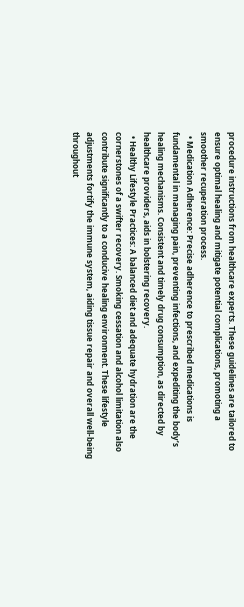procedure instructions from healthcare experts. These guidelines are tailored to ensure optimal healing and mitigate potential complications, promoting a smoother recuperation process.
  • Medication Adherence: Precise adherence to prescribed medications is fundamental in managing pain, preventing infections, and expediting the body’s healing mechanisms. Consistent and timely drug consumption, as directed by healthcare providers, aids in bolstering recovery.
  • Healthy Lifestyle Practices: A balanced diet and adequate hydration are the cornerstones of a swifter recovery. Smoking cessation and alcohol limitation also contribute significantly to a conducive healing environment. These lifestyle adjustments fortify the immune system, aiding tissue repair and overall well-being throughout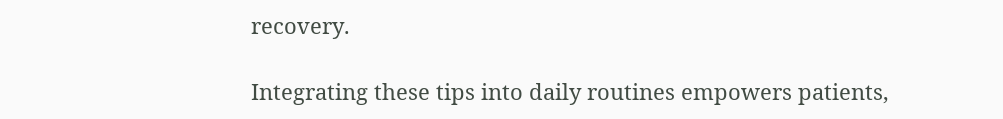recovery.

Integrating these tips into daily routines empowers patients,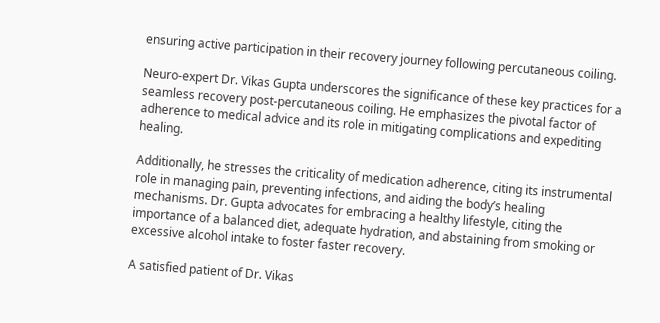ensuring active participation in their recovery journey following percutaneous coiling.

Neuro-expert Dr. Vikas Gupta underscores the significance of these key practices for a seamless recovery post-percutaneous coiling. He emphasizes the pivotal factor of adherence to medical advice and its role in mitigating complications and expediting healing.

Additionally, he stresses the criticality of medication adherence, citing its instrumental role in managing pain, preventing infections, and aiding the body’s healing mechanisms. Dr. Gupta advocates for embracing a healthy lifestyle, citing the importance of a balanced diet, adequate hydration, and abstaining from smoking or excessive alcohol intake to foster faster recovery.

A satisfied patient of Dr. Vikas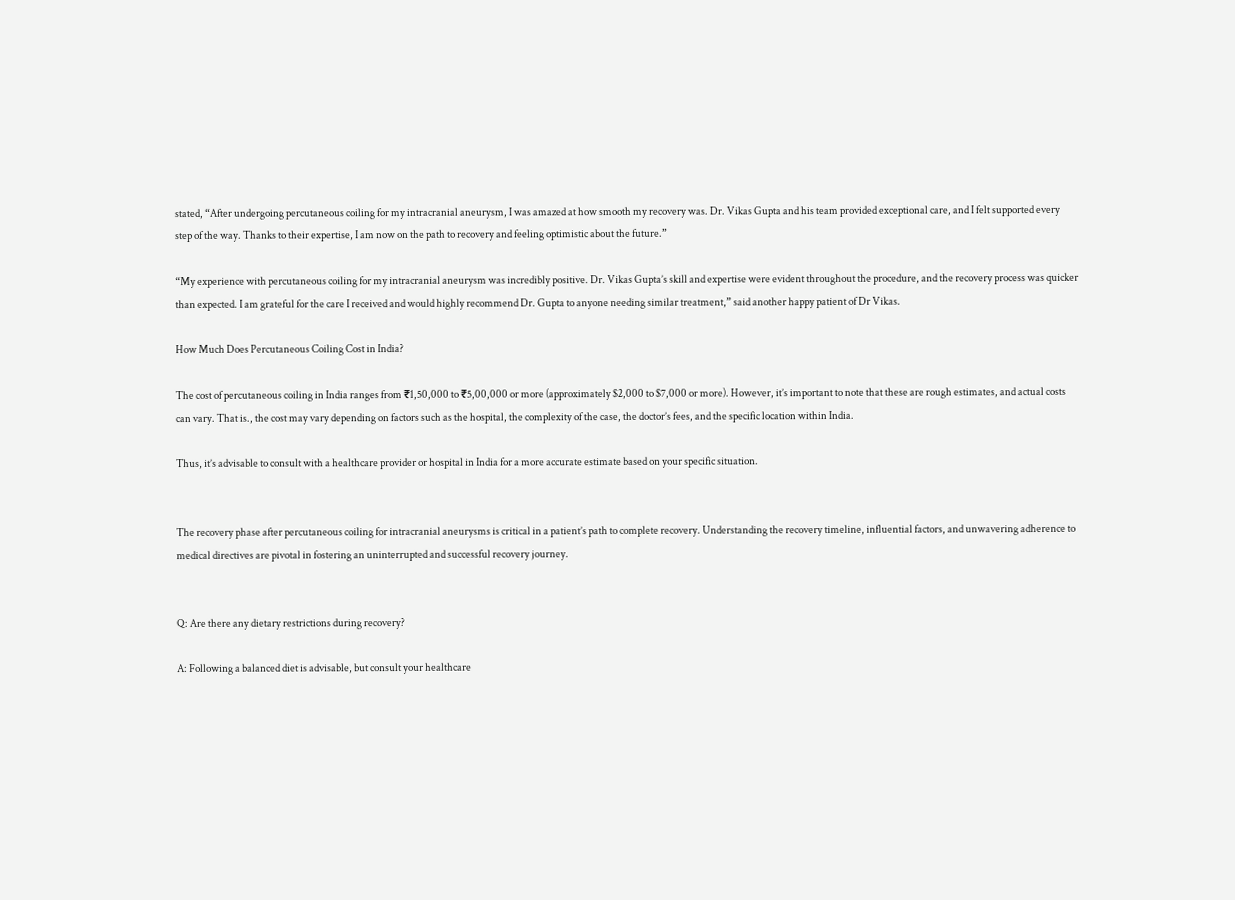stated, “After undergoing percutaneous coiling for my intracranial aneurysm, I was amazed at how smooth my recovery was. Dr. Vikas Gupta and his team provided exceptional care, and I felt supported every step of the way. Thanks to their expertise, I am now on the path to recovery and feeling optimistic about the future.”

“My experience with percutaneous coiling for my intracranial aneurysm was incredibly positive. Dr. Vikas Gupta’s skill and expertise were evident throughout the procedure, and the recovery process was quicker than expected. I am grateful for the care I received and would highly recommend Dr. Gupta to anyone needing similar treatment,” said another happy patient of Dr Vikas.

How Much Does Percutaneous Coiling Cost in India?

The cost of percutaneous coiling in India ranges from ₹1,50,000 to ₹5,00,000 or more (approximately $2,000 to $7,000 or more). However, it’s important to note that these are rough estimates, and actual costs can vary. That is., the cost may vary depending on factors such as the hospital, the complexity of the case, the doctor’s fees, and the specific location within India.

Thus, it’s advisable to consult with a healthcare provider or hospital in India for a more accurate estimate based on your specific situation.


The recovery phase after percutaneous coiling for intracranial aneurysms is critical in a patient’s path to complete recovery. Understanding the recovery timeline, influential factors, and unwavering adherence to medical directives are pivotal in fostering an uninterrupted and successful recovery journey.


Q: Are there any dietary restrictions during recovery?

A: Following a balanced diet is advisable, but consult your healthcare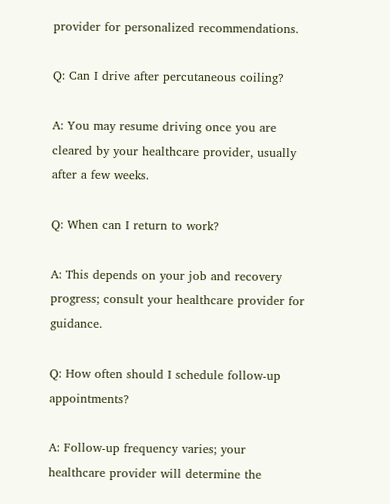provider for personalized recommendations.

Q: Can I drive after percutaneous coiling?

A: You may resume driving once you are cleared by your healthcare provider, usually after a few weeks.

Q: When can I return to work?

A: This depends on your job and recovery progress; consult your healthcare provider for guidance.

Q: How often should I schedule follow-up appointments?

A: Follow-up frequency varies; your healthcare provider will determine the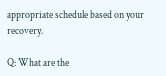appropriate schedule based on your recovery.

Q: What are the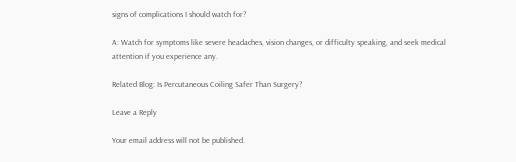signs of complications I should watch for?

A: Watch for symptoms like severe headaches, vision changes, or difficulty speaking, and seek medical attention if you experience any.

Related Blog: Is Percutaneous Coiling Safer Than Surgery?

Leave a Reply

Your email address will not be published.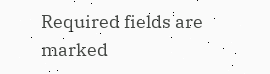Required fields are marked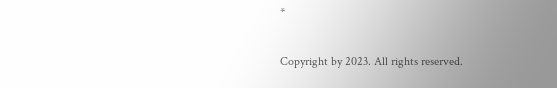*

Copyright by 2023. All rights reserved.